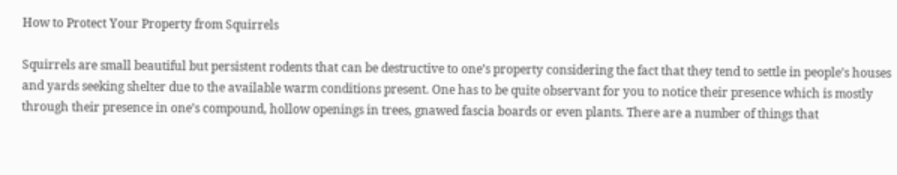How to Protect Your Property from Squirrels

Squirrels are small beautiful but persistent rodents that can be destructive to one’s property considering the fact that they tend to settle in people’s houses and yards seeking shelter due to the available warm conditions present. One has to be quite observant for you to notice their presence which is mostly through their presence in one’s compound, hollow openings in trees, gnawed fascia boards or even plants. There are a number of things that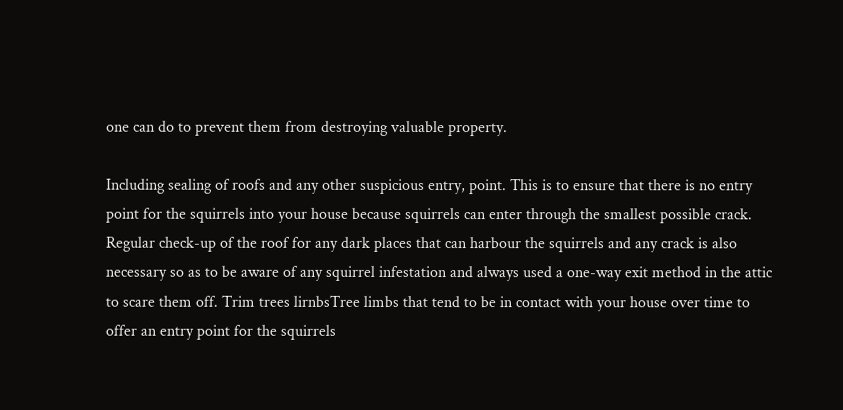one can do to prevent them from destroying valuable property.

Including sealing of roofs and any other suspicious entry, point. This is to ensure that there is no entry point for the squirrels into your house because squirrels can enter through the smallest possible crack. Regular check-up of the roof for any dark places that can harbour the squirrels and any crack is also necessary so as to be aware of any squirrel infestation and always used a one-way exit method in the attic to scare them off. Trim trees lirnbsTree limbs that tend to be in contact with your house over time to offer an entry point for the squirrels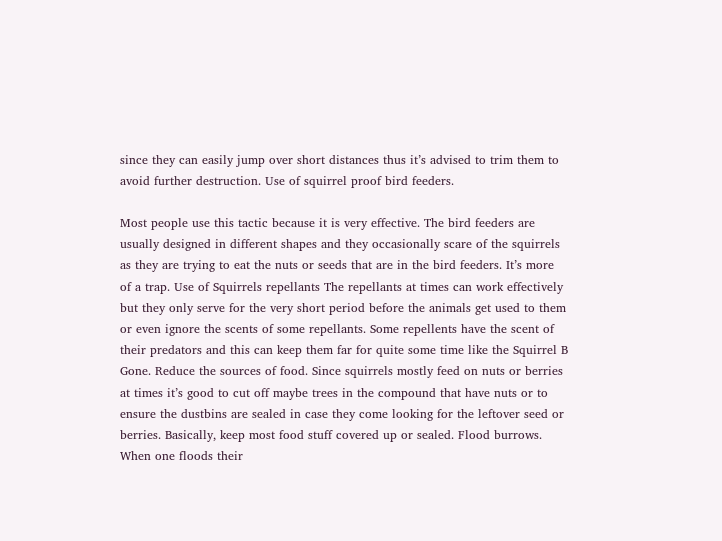since they can easily jump over short distances thus it’s advised to trim them to avoid further destruction. Use of squirrel proof bird feeders.

Most people use this tactic because it is very effective. The bird feeders are usually designed in different shapes and they occasionally scare of the squirrels as they are trying to eat the nuts or seeds that are in the bird feeders. It’s more of a trap. Use of Squirrels repellants The repellants at times can work effectively but they only serve for the very short period before the animals get used to them or even ignore the scents of some repellants. Some repellents have the scent of their predators and this can keep them far for quite some time like the Squirrel B Gone. Reduce the sources of food. Since squirrels mostly feed on nuts or berries at times it’s good to cut off maybe trees in the compound that have nuts or to ensure the dustbins are sealed in case they come looking for the leftover seed or berries. Basically, keep most food stuff covered up or sealed. Flood burrows. When one floods their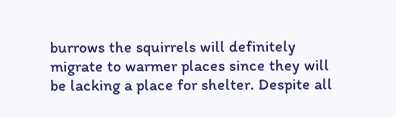burrows the squirrels will definitely migrate to warmer places since they will be lacking a place for shelter. Despite all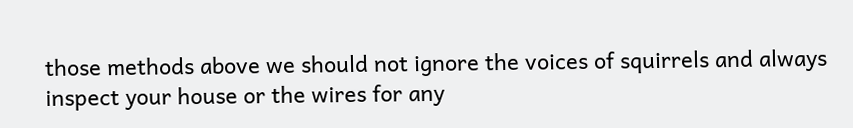those methods above we should not ignore the voices of squirrels and always inspect your house or the wires for any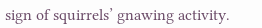sign of squirrels’ gnawing activity.